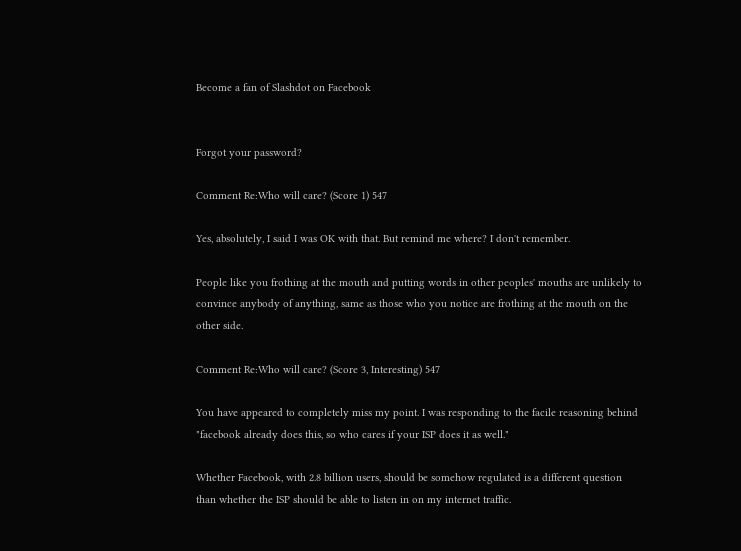Become a fan of Slashdot on Facebook


Forgot your password?

Comment Re:Who will care? (Score 1) 547

Yes, absolutely, I said I was OK with that. But remind me where? I don't remember.

People like you frothing at the mouth and putting words in other peoples' mouths are unlikely to convince anybody of anything, same as those who you notice are frothing at the mouth on the other side.

Comment Re:Who will care? (Score 3, Interesting) 547

You have appeared to completely miss my point. I was responding to the facile reasoning behind "facebook already does this, so who cares if your ISP does it as well."

Whether Facebook, with 2.8 billion users, should be somehow regulated is a different question than whether the ISP should be able to listen in on my internet traffic.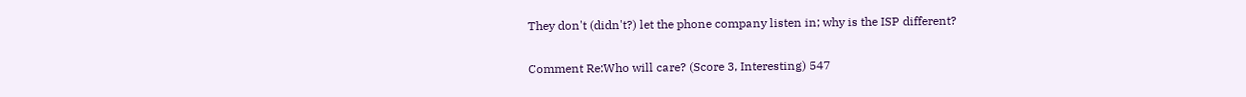They don't (didn't?) let the phone company listen in; why is the ISP different?

Comment Re:Who will care? (Score 3, Interesting) 547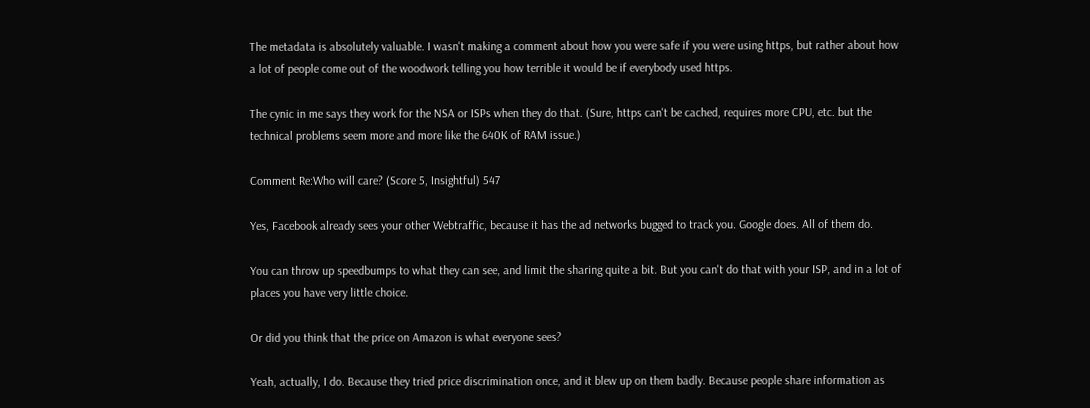The metadata is absolutely valuable. I wasn't making a comment about how you were safe if you were using https, but rather about how a lot of people come out of the woodwork telling you how terrible it would be if everybody used https.

The cynic in me says they work for the NSA or ISPs when they do that. (Sure, https can't be cached, requires more CPU, etc. but the technical problems seem more and more like the 640K of RAM issue.)

Comment Re:Who will care? (Score 5, Insightful) 547

Yes, Facebook already sees your other Webtraffic, because it has the ad networks bugged to track you. Google does. All of them do.

You can throw up speedbumps to what they can see, and limit the sharing quite a bit. But you can't do that with your ISP, and in a lot of places you have very little choice.

Or did you think that the price on Amazon is what everyone sees?

Yeah, actually, I do. Because they tried price discrimination once, and it blew up on them badly. Because people share information as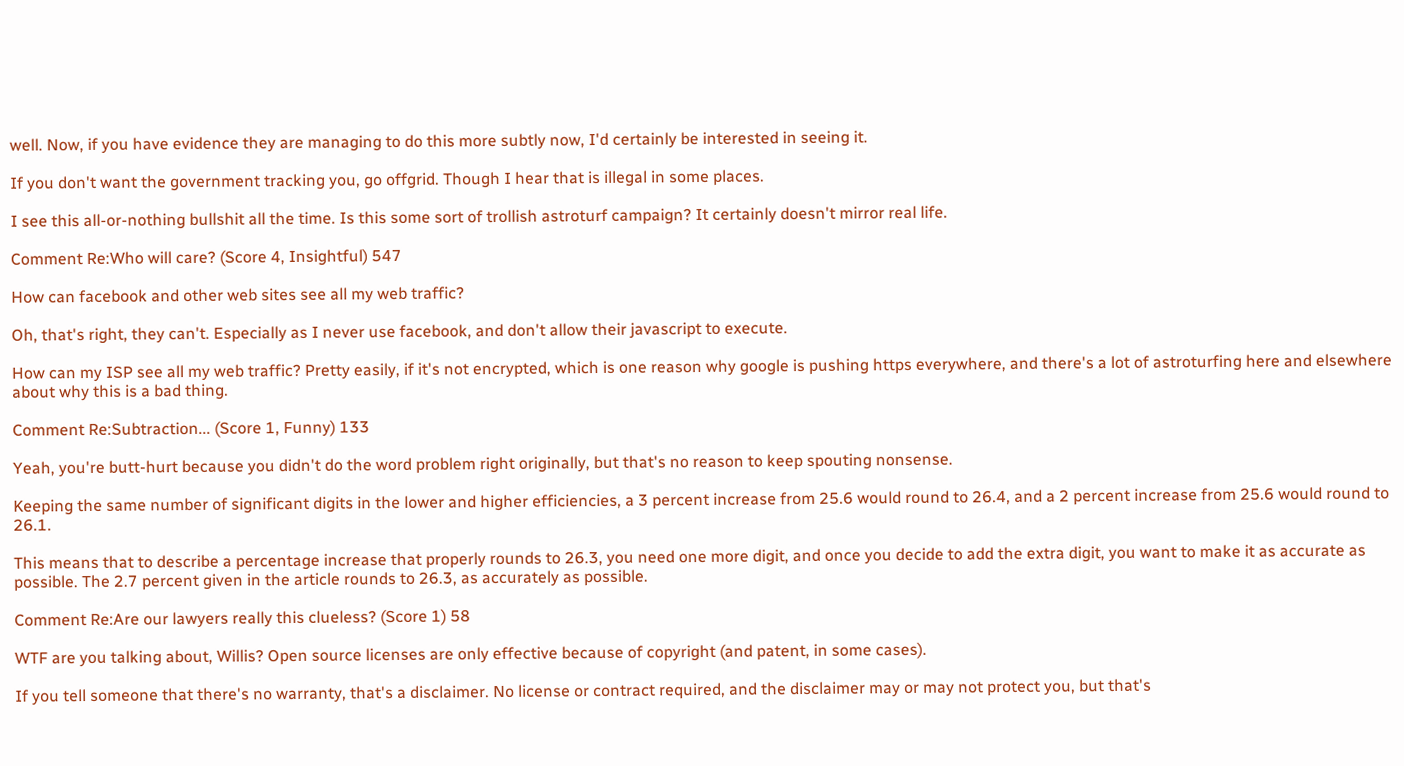well. Now, if you have evidence they are managing to do this more subtly now, I'd certainly be interested in seeing it.

If you don't want the government tracking you, go offgrid. Though I hear that is illegal in some places.

I see this all-or-nothing bullshit all the time. Is this some sort of trollish astroturf campaign? It certainly doesn't mirror real life.

Comment Re:Who will care? (Score 4, Insightful) 547

How can facebook and other web sites see all my web traffic?

Oh, that's right, they can't. Especially as I never use facebook, and don't allow their javascript to execute.

How can my ISP see all my web traffic? Pretty easily, if it's not encrypted, which is one reason why google is pushing https everywhere, and there's a lot of astroturfing here and elsewhere about why this is a bad thing.

Comment Re:Subtraction... (Score 1, Funny) 133

Yeah, you're butt-hurt because you didn't do the word problem right originally, but that's no reason to keep spouting nonsense.

Keeping the same number of significant digits in the lower and higher efficiencies, a 3 percent increase from 25.6 would round to 26.4, and a 2 percent increase from 25.6 would round to 26.1.

This means that to describe a percentage increase that properly rounds to 26.3, you need one more digit, and once you decide to add the extra digit, you want to make it as accurate as possible. The 2.7 percent given in the article rounds to 26.3, as accurately as possible.

Comment Re:Are our lawyers really this clueless? (Score 1) 58

WTF are you talking about, Willis? Open source licenses are only effective because of copyright (and patent, in some cases).

If you tell someone that there's no warranty, that's a disclaimer. No license or contract required, and the disclaimer may or may not protect you, but that's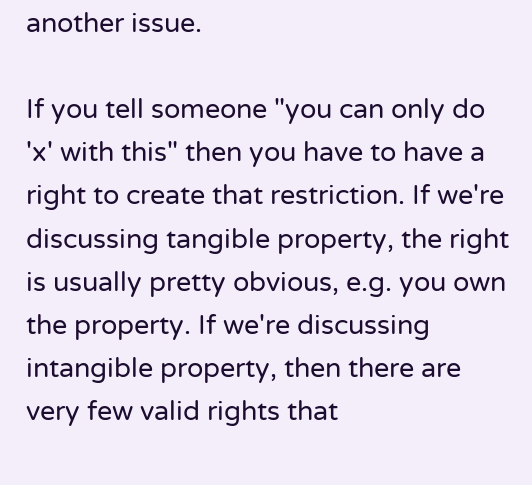another issue.

If you tell someone "you can only do 'x' with this" then you have to have a right to create that restriction. If we're discussing tangible property, the right is usually pretty obvious, e.g. you own the property. If we're discussing intangible property, then there are very few valid rights that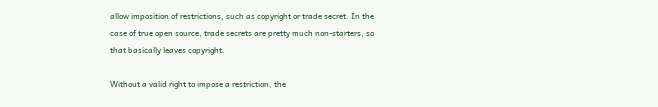allow imposition of restrictions, such as copyright or trade secret. In the case of true open source, trade secrets are pretty much non-starters, so that basically leaves copyright.

Without a valid right to impose a restriction, the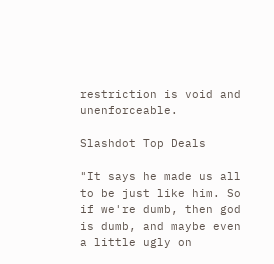restriction is void and unenforceable.

Slashdot Top Deals

"It says he made us all to be just like him. So if we're dumb, then god is dumb, and maybe even a little ugly on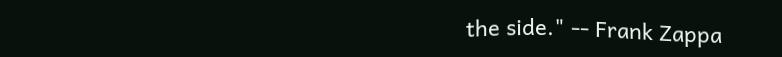the side." -- Frank Zappa